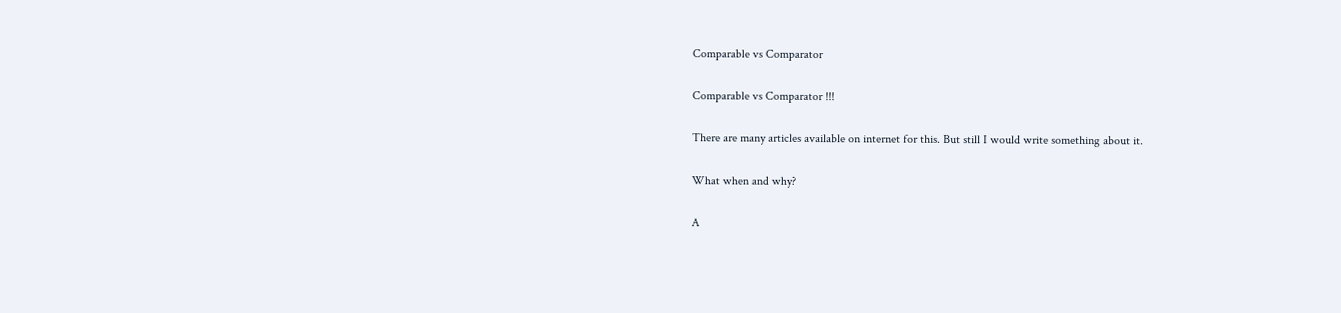Comparable vs Comparator

Comparable vs Comparator !!!

There are many articles available on internet for this. But still I would write something about it.

What when and why?

A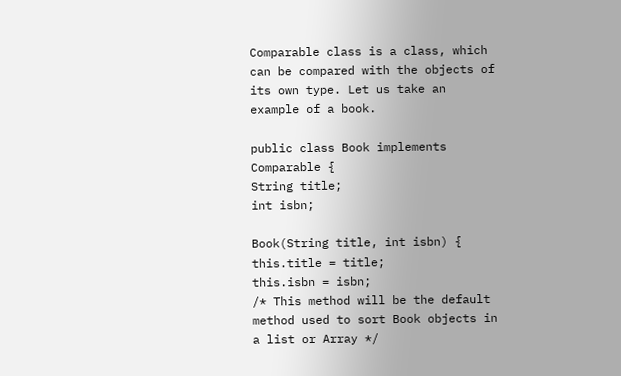Comparable class is a class, which can be compared with the objects of its own type. Let us take an example of a book.

public class Book implements Comparable {
String title;
int isbn;

Book(String title, int isbn) {
this.title = title;
this.isbn = isbn;
/* This method will be the default method used to sort Book objects in a list or Array */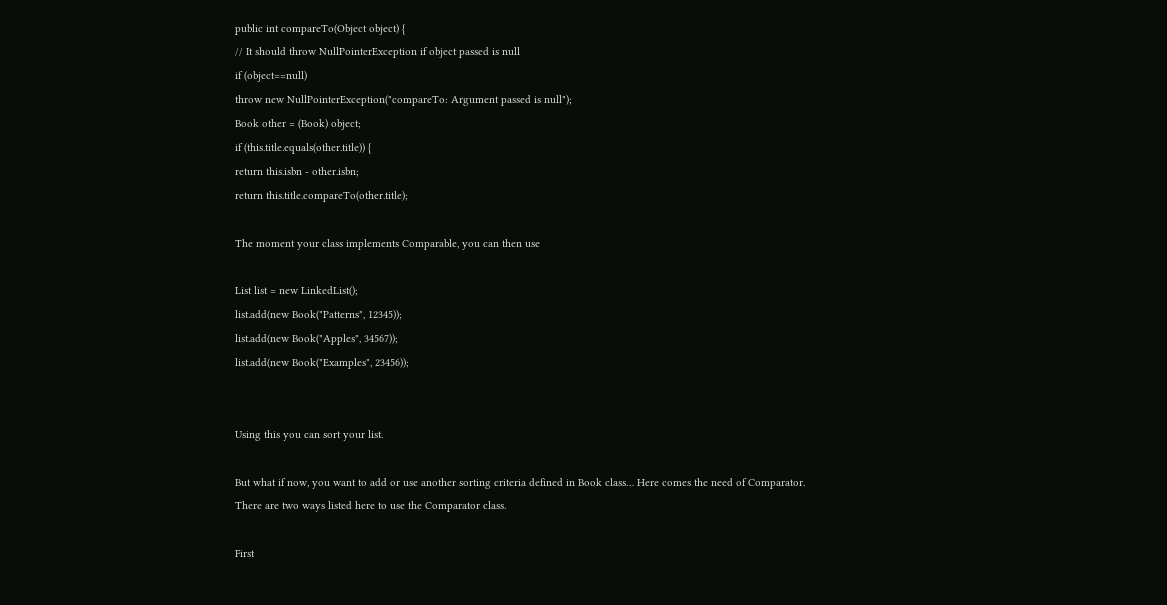public int compareTo(Object object) {
// It should throw NullPointerException if object passed is null
if (object==null)
throw new NullPointerException("compareTo: Argument passed is null");
Book other = (Book) object;
if (this.title.equals(other.title)) {
return this.isbn - other.isbn;
return this.title.compareTo(other.title);

The moment your class implements Comparable, you can then use

List list = new LinkedList();
list.add(new Book("Patterns", 12345));
list.add(new Book("Apples", 34567));
list.add(new Book("Examples", 23456));


Using this you can sort your list.

But what if now, you want to add or use another sorting criteria defined in Book class… Here comes the need of Comparator.
There are two ways listed here to use the Comparator class.

First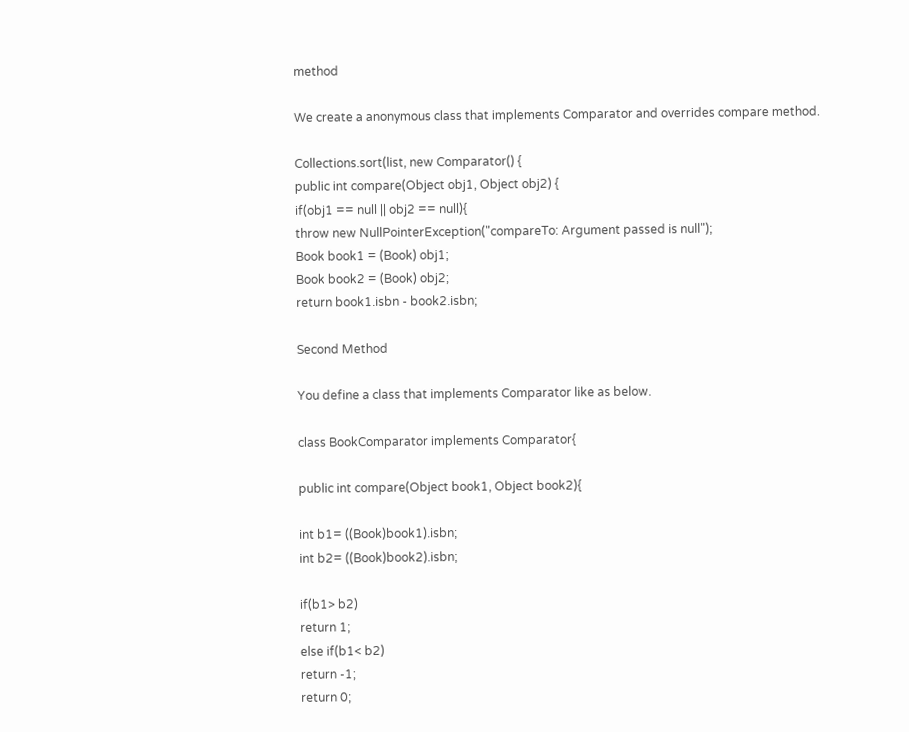method

We create a anonymous class that implements Comparator and overrides compare method.

Collections.sort(list, new Comparator() {
public int compare(Object obj1, Object obj2) {
if(obj1 == null || obj2 == null){
throw new NullPointerException("compareTo: Argument passed is null");
Book book1 = (Book) obj1;
Book book2 = (Book) obj2;
return book1.isbn - book2.isbn;

Second Method

You define a class that implements Comparator like as below.

class BookComparator implements Comparator{

public int compare(Object book1, Object book2){

int b1= ((Book)book1).isbn;
int b2= ((Book)book2).isbn;

if(b1> b2)
return 1;
else if(b1< b2)
return -1;
return 0;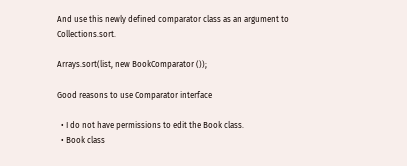And use this newly defined comparator class as an argument to Collections.sort.

Arrays.sort(list, new BookComparator ());

Good reasons to use Comparator interface

  • I do not have permissions to edit the Book class.
  • Book class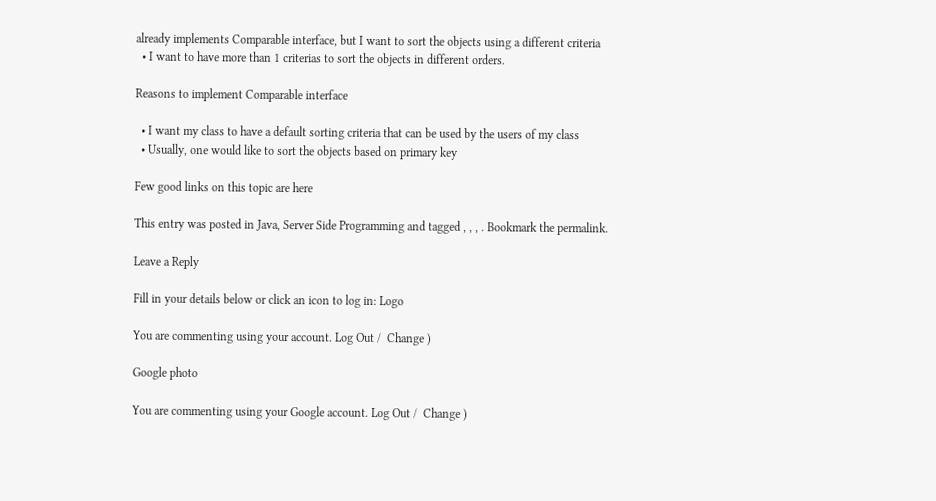already implements Comparable interface, but I want to sort the objects using a different criteria
  • I want to have more than 1 criterias to sort the objects in different orders.

Reasons to implement Comparable interface

  • I want my class to have a default sorting criteria that can be used by the users of my class
  • Usually, one would like to sort the objects based on primary key

Few good links on this topic are here

This entry was posted in Java, Server Side Programming and tagged , , , . Bookmark the permalink.

Leave a Reply

Fill in your details below or click an icon to log in: Logo

You are commenting using your account. Log Out /  Change )

Google photo

You are commenting using your Google account. Log Out /  Change )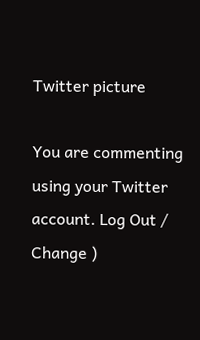Twitter picture

You are commenting using your Twitter account. Log Out /  Change )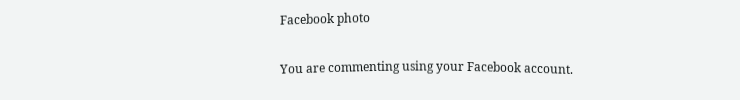Facebook photo

You are commenting using your Facebook account.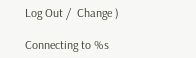Log Out /  Change )

Connecting to %s